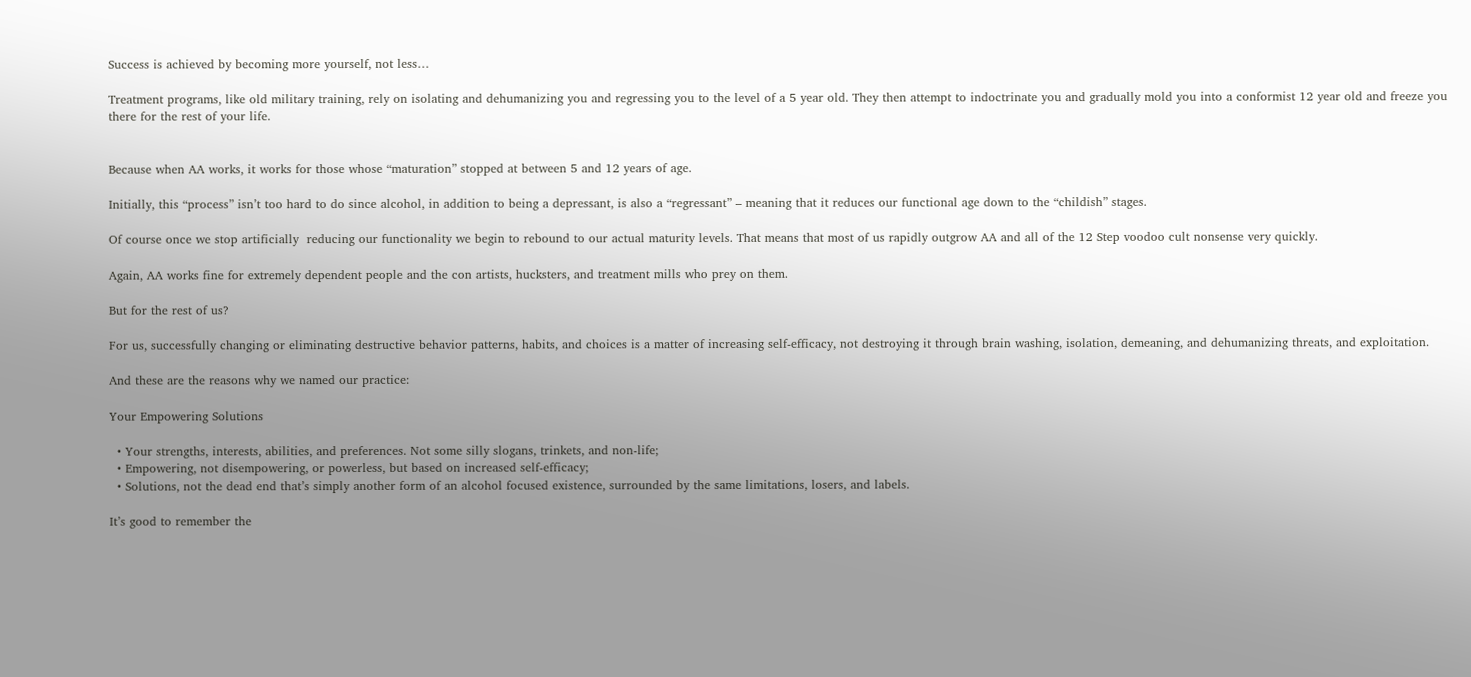Success is achieved by becoming more yourself, not less…

Treatment programs, like old military training, rely on isolating and dehumanizing you and regressing you to the level of a 5 year old. They then attempt to indoctrinate you and gradually mold you into a conformist 12 year old and freeze you there for the rest of your life.


Because when AA works, it works for those whose “maturation” stopped at between 5 and 12 years of age.

Initially, this “process” isn’t too hard to do since alcohol, in addition to being a depressant, is also a “regressant” – meaning that it reduces our functional age down to the “childish” stages.

Of course once we stop artificially  reducing our functionality we begin to rebound to our actual maturity levels. That means that most of us rapidly outgrow AA and all of the 12 Step voodoo cult nonsense very quickly.

Again, AA works fine for extremely dependent people and the con artists, hucksters, and treatment mills who prey on them.

But for the rest of us?

For us, successfully changing or eliminating destructive behavior patterns, habits, and choices is a matter of increasing self-efficacy, not destroying it through brain washing, isolation, demeaning, and dehumanizing threats, and exploitation.

And these are the reasons why we named our practice:

Your Empowering Solutions

  • Your strengths, interests, abilities, and preferences. Not some silly slogans, trinkets, and non-life;
  • Empowering, not disempowering, or powerless, but based on increased self-efficacy;
  • Solutions, not the dead end that’s simply another form of an alcohol focused existence, surrounded by the same limitations, losers, and labels.

It’s good to remember the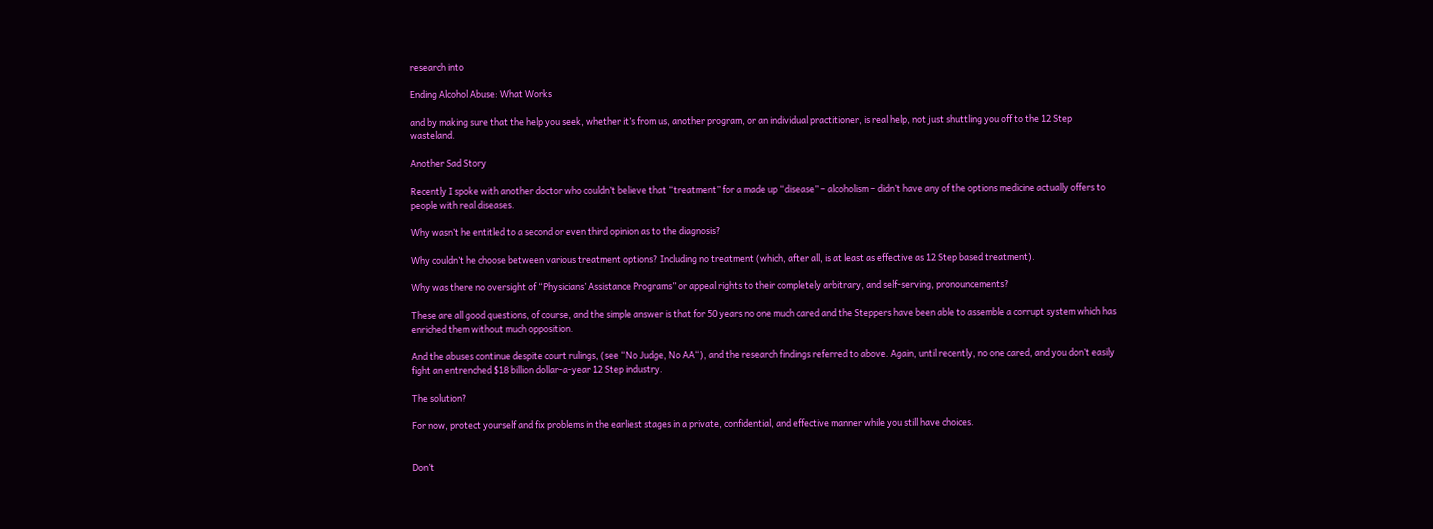research into

Ending Alcohol Abuse: What Works

and by making sure that the help you seek, whether it’s from us, another program, or an individual practitioner, is real help, not just shuttling you off to the 12 Step wasteland.

Another Sad Story

Recently I spoke with another doctor who couldn’t believe that “treatment” for a made up “disease” – alcoholism – didn’t have any of the options medicine actually offers to people with real diseases.

Why wasn’t he entitled to a second or even third opinion as to the diagnosis?

Why couldn’t he choose between various treatment options? Including no treatment (which, after all, is at least as effective as 12 Step based treatment).

Why was there no oversight of “Physicians’ Assistance Programs” or appeal rights to their completely arbitrary, and self-serving, pronouncements?

These are all good questions, of course, and the simple answer is that for 50 years no one much cared and the Steppers have been able to assemble a corrupt system which has enriched them without much opposition.

And the abuses continue despite court rulings, (see “No Judge, No AA“), and the research findings referred to above. Again, until recently, no one cared, and you don’t easily fight an entrenched $18 billion dollar-a-year 12 Step industry.

The solution?

For now, protect yourself and fix problems in the earliest stages in a private, confidential, and effective manner while you still have choices.


Don’t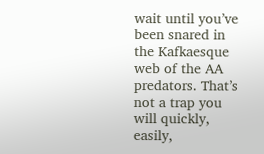wait until you’ve been snared in the Kafkaesque web of the AA predators. That’s not a trap you will quickly, easily,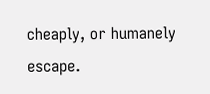cheaply, or humanely escape.